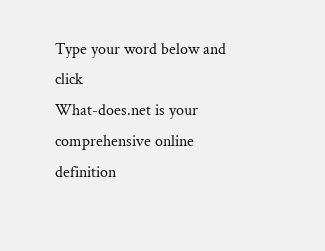Type your word below and click
What-does.net is your comprehensive online definition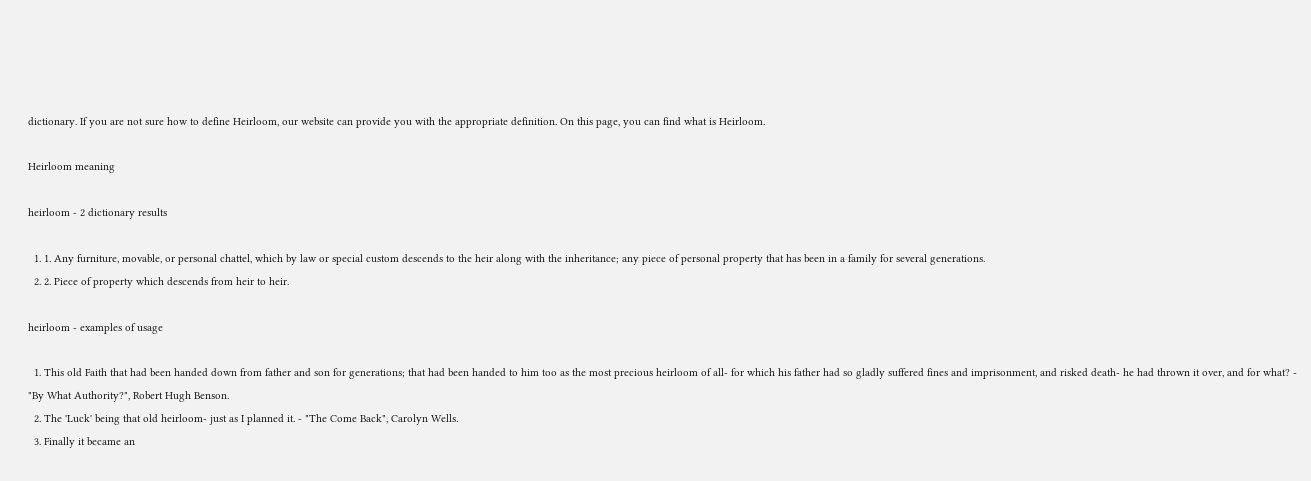dictionary. If you are not sure how to define Heirloom, our website can provide you with the appropriate definition. On this page, you can find what is Heirloom.

Heirloom meaning

heirloom - 2 dictionary results

  1. 1. Any furniture, movable, or personal chattel, which by law or special custom descends to the heir along with the inheritance; any piece of personal property that has been in a family for several generations.
  2. 2. Piece of property which descends from heir to heir.

heirloom - examples of usage

  1. This old Faith that had been handed down from father and son for generations; that had been handed to him too as the most precious heirloom of all- for which his father had so gladly suffered fines and imprisonment, and risked death- he had thrown it over, and for what? - "By What Authority?", Robert Hugh Benson.
  2. The 'Luck' being that old heirloom- just as I planned it. - "The Come Back", Carolyn Wells.
  3. Finally it became an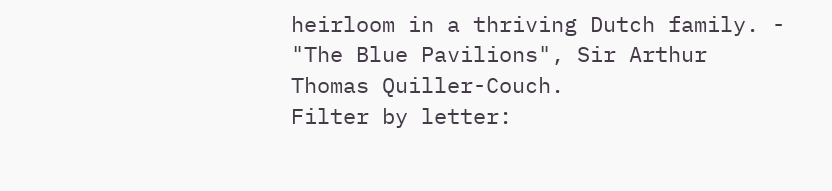heirloom in a thriving Dutch family. - "The Blue Pavilions", Sir Arthur Thomas Quiller-Couch.
Filter by letter: